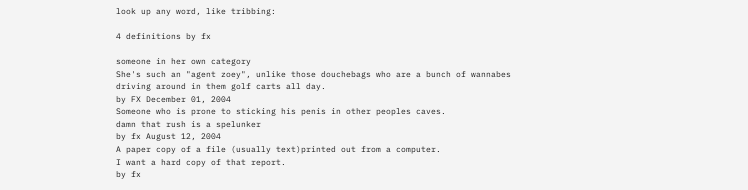look up any word, like tribbing:

4 definitions by fx

someone in her own category
She's such an "agent zoey", unlike those douchebags who are a bunch of wannabes driving around in them golf carts all day.
by FX December 01, 2004
Someone who is prone to sticking his penis in other peoples caves.
damn that rush is a spelunker
by fx August 12, 2004
A paper copy of a file (usually text)printed out from a computer.
I want a hard copy of that report.
by fx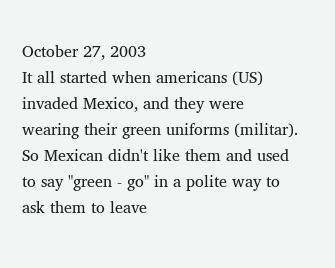October 27, 2003
It all started when americans (US) invaded Mexico, and they were wearing their green uniforms (militar). So Mexican didn't like them and used to say "green - go" in a polite way to ask them to leave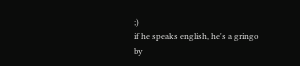;)
if he speaks english, he's a gringo
by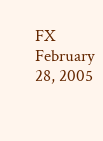FX February 28, 2005